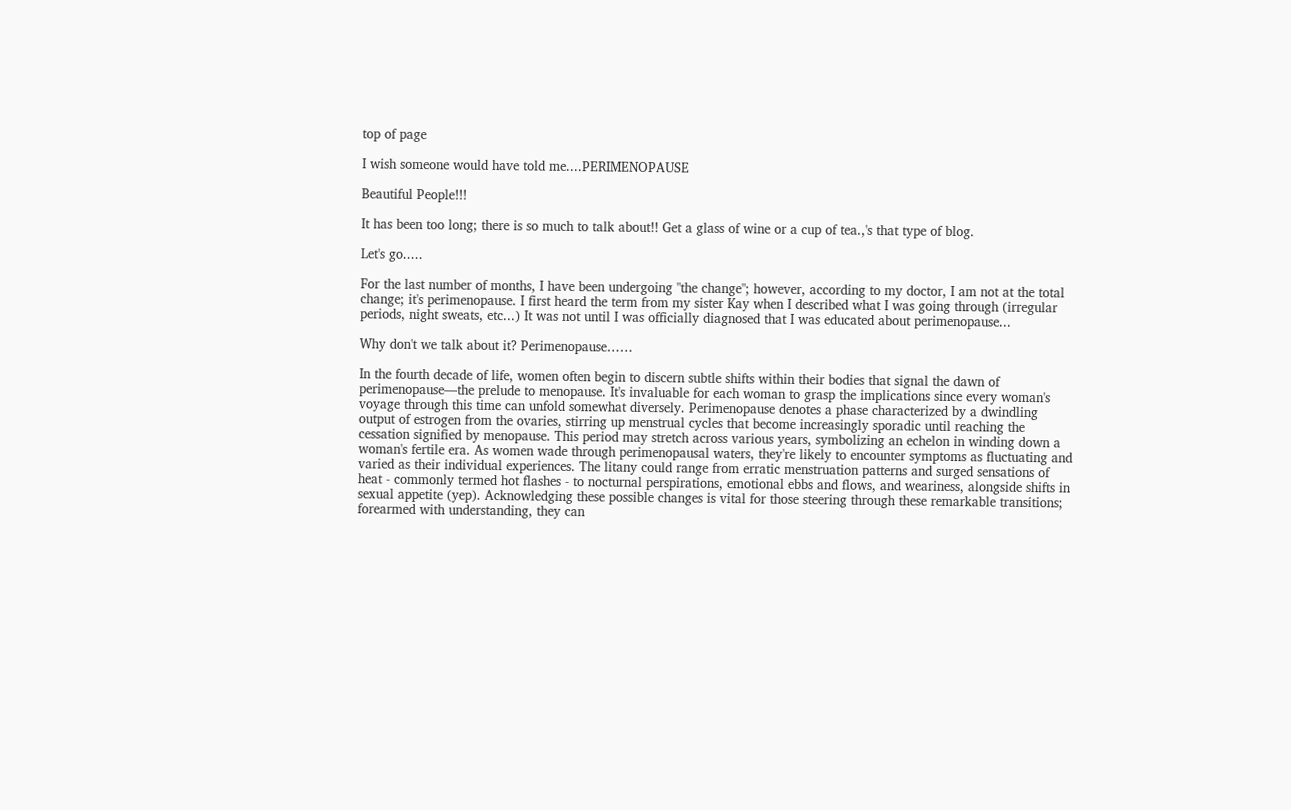top of page

I wish someone would have told me....PERIMENOPAUSE

Beautiful People!!!

It has been too long; there is so much to talk about!! Get a glass of wine or a cup of tea.,'s that type of blog.

Let's go.....

For the last number of months, I have been undergoing "the change"; however, according to my doctor, I am not at the total change; it's perimenopause. I first heard the term from my sister Kay when I described what I was going through (irregular periods, night sweats, etc...) It was not until I was officially diagnosed that I was educated about perimenopause...

Why don't we talk about it? Perimenopause……

In the fourth decade of life, women often begin to discern subtle shifts within their bodies that signal the dawn of perimenopause—the prelude to menopause. It's invaluable for each woman to grasp the implications since every woman's voyage through this time can unfold somewhat diversely. Perimenopause denotes a phase characterized by a dwindling output of estrogen from the ovaries, stirring up menstrual cycles that become increasingly sporadic until reaching the cessation signified by menopause. This period may stretch across various years, symbolizing an echelon in winding down a woman's fertile era. As women wade through perimenopausal waters, they're likely to encounter symptoms as fluctuating and varied as their individual experiences. The litany could range from erratic menstruation patterns and surged sensations of heat - commonly termed hot flashes - to nocturnal perspirations, emotional ebbs and flows, and weariness, alongside shifts in sexual appetite (yep). Acknowledging these possible changes is vital for those steering through these remarkable transitions; forearmed with understanding, they can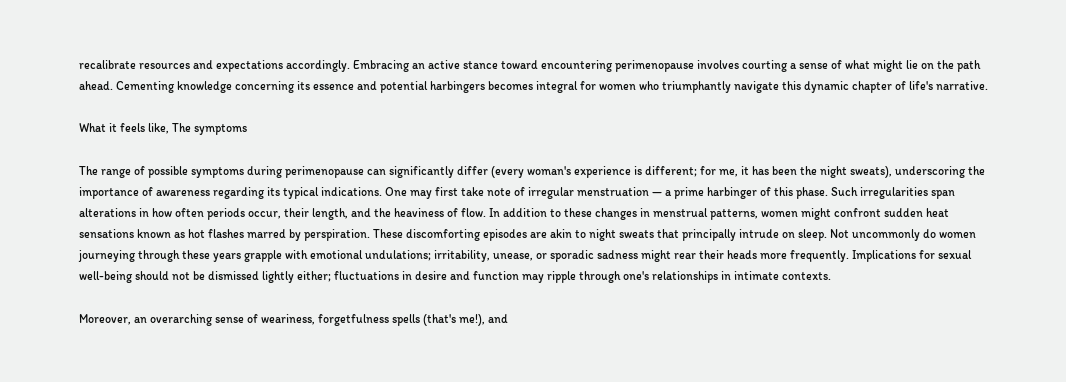recalibrate resources and expectations accordingly. Embracing an active stance toward encountering perimenopause involves courting a sense of what might lie on the path ahead. Cementing knowledge concerning its essence and potential harbingers becomes integral for women who triumphantly navigate this dynamic chapter of life's narrative.

What it feels like, The symptoms

The range of possible symptoms during perimenopause can significantly differ (every woman's experience is different; for me, it has been the night sweats), underscoring the importance of awareness regarding its typical indications. One may first take note of irregular menstruation — a prime harbinger of this phase. Such irregularities span alterations in how often periods occur, their length, and the heaviness of flow. In addition to these changes in menstrual patterns, women might confront sudden heat sensations known as hot flashes marred by perspiration. These discomforting episodes are akin to night sweats that principally intrude on sleep. Not uncommonly do women journeying through these years grapple with emotional undulations; irritability, unease, or sporadic sadness might rear their heads more frequently. Implications for sexual well-being should not be dismissed lightly either; fluctuations in desire and function may ripple through one's relationships in intimate contexts.

Moreover, an overarching sense of weariness, forgetfulness spells (that's me!), and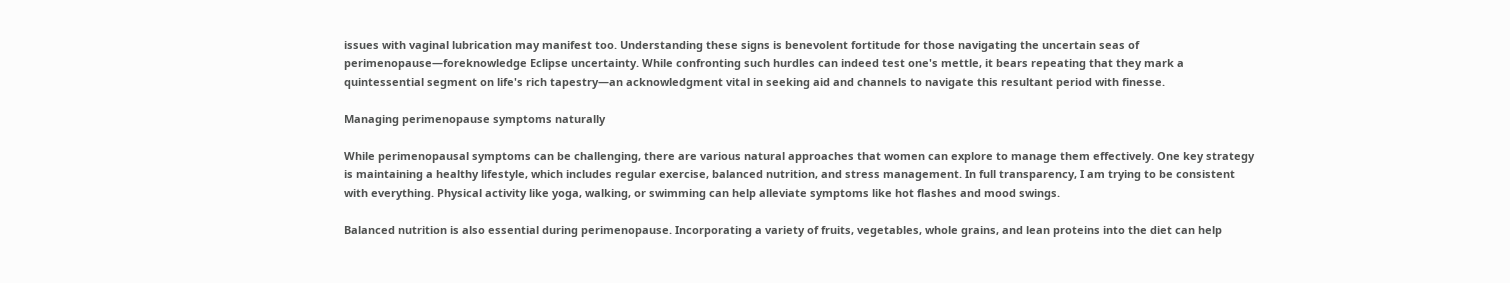issues with vaginal lubrication may manifest too. Understanding these signs is benevolent fortitude for those navigating the uncertain seas of perimenopause—foreknowledge Eclipse uncertainty. While confronting such hurdles can indeed test one's mettle, it bears repeating that they mark a quintessential segment on life's rich tapestry—an acknowledgment vital in seeking aid and channels to navigate this resultant period with finesse.

Managing perimenopause symptoms naturally

While perimenopausal symptoms can be challenging, there are various natural approaches that women can explore to manage them effectively. One key strategy is maintaining a healthy lifestyle, which includes regular exercise, balanced nutrition, and stress management. In full transparency, I am trying to be consistent with everything. Physical activity like yoga, walking, or swimming can help alleviate symptoms like hot flashes and mood swings.

Balanced nutrition is also essential during perimenopause. Incorporating a variety of fruits, vegetables, whole grains, and lean proteins into the diet can help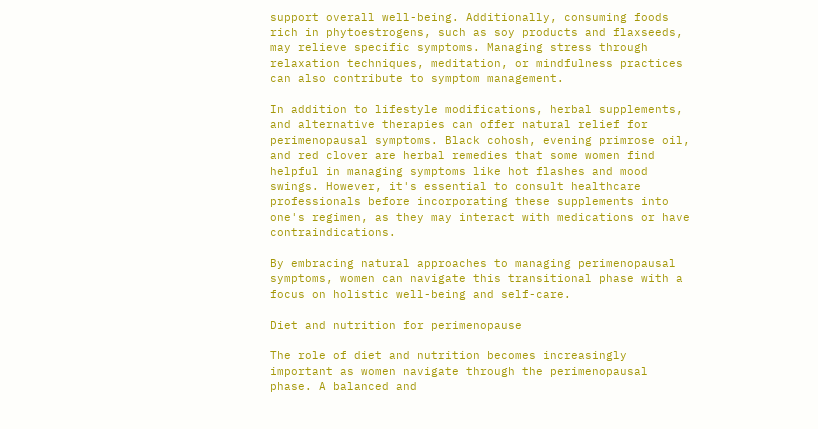support overall well-being. Additionally, consuming foods rich in phytoestrogens, such as soy products and flaxseeds, may relieve specific symptoms. Managing stress through relaxation techniques, meditation, or mindfulness practices can also contribute to symptom management.

In addition to lifestyle modifications, herbal supplements, and alternative therapies can offer natural relief for perimenopausal symptoms. Black cohosh, evening primrose oil, and red clover are herbal remedies that some women find helpful in managing symptoms like hot flashes and mood swings. However, it's essential to consult healthcare professionals before incorporating these supplements into one's regimen, as they may interact with medications or have contraindications.

By embracing natural approaches to managing perimenopausal symptoms, women can navigate this transitional phase with a focus on holistic well-being and self-care.

Diet and nutrition for perimenopause

The role of diet and nutrition becomes increasingly important as women navigate through the perimenopausal phase. A balanced and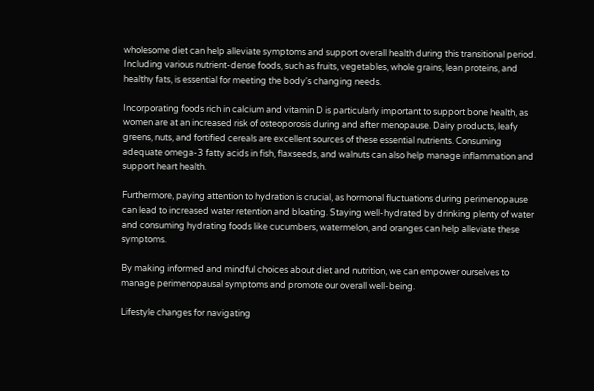wholesome diet can help alleviate symptoms and support overall health during this transitional period. Including various nutrient-dense foods, such as fruits, vegetables, whole grains, lean proteins, and healthy fats, is essential for meeting the body's changing needs.

Incorporating foods rich in calcium and vitamin D is particularly important to support bone health, as women are at an increased risk of osteoporosis during and after menopause. Dairy products, leafy greens, nuts, and fortified cereals are excellent sources of these essential nutrients. Consuming adequate omega-3 fatty acids in fish, flaxseeds, and walnuts can also help manage inflammation and support heart health.

Furthermore, paying attention to hydration is crucial, as hormonal fluctuations during perimenopause can lead to increased water retention and bloating. Staying well-hydrated by drinking plenty of water and consuming hydrating foods like cucumbers, watermelon, and oranges can help alleviate these symptoms.

By making informed and mindful choices about diet and nutrition, we can empower ourselves to manage perimenopausal symptoms and promote our overall well-being.

Lifestyle changes for navigating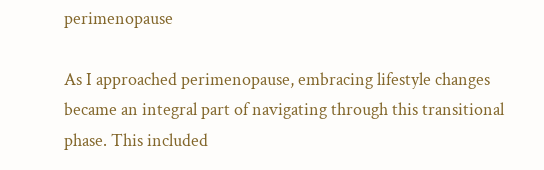perimenopause

As I approached perimenopause, embracing lifestyle changes became an integral part of navigating through this transitional phase. This included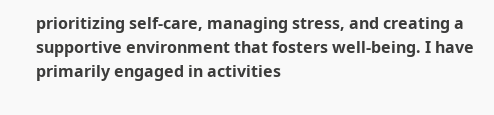prioritizing self-care, managing stress, and creating a supportive environment that fosters well-being. I have primarily engaged in activities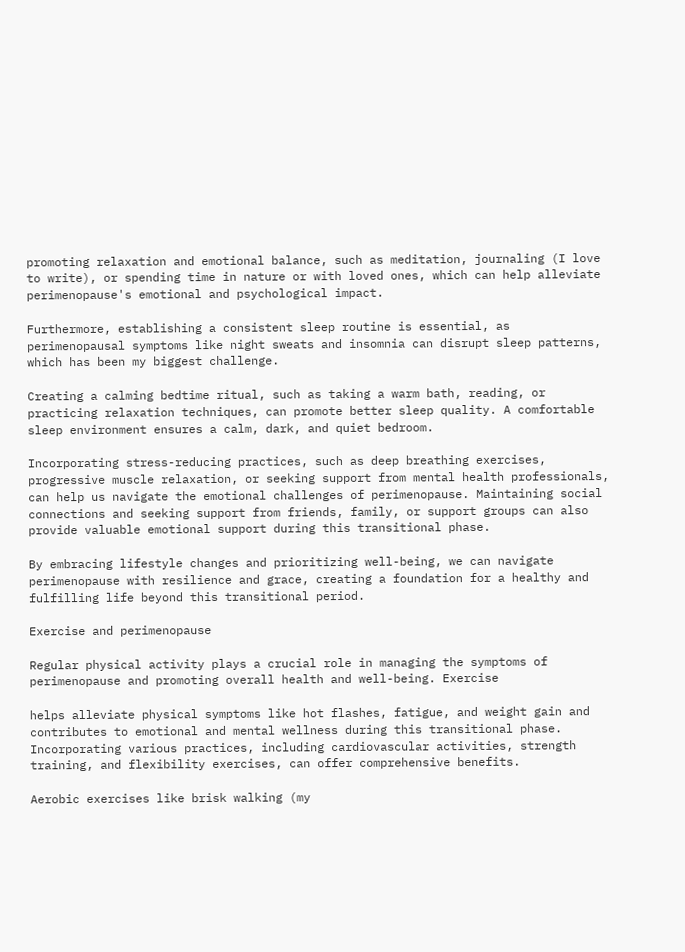promoting relaxation and emotional balance, such as meditation, journaling (I love to write), or spending time in nature or with loved ones, which can help alleviate perimenopause's emotional and psychological impact.

Furthermore, establishing a consistent sleep routine is essential, as perimenopausal symptoms like night sweats and insomnia can disrupt sleep patterns, which has been my biggest challenge.

Creating a calming bedtime ritual, such as taking a warm bath, reading, or practicing relaxation techniques, can promote better sleep quality. A comfortable sleep environment ensures a calm, dark, and quiet bedroom.

Incorporating stress-reducing practices, such as deep breathing exercises, progressive muscle relaxation, or seeking support from mental health professionals, can help us navigate the emotional challenges of perimenopause. Maintaining social connections and seeking support from friends, family, or support groups can also provide valuable emotional support during this transitional phase.

By embracing lifestyle changes and prioritizing well-being, we can navigate perimenopause with resilience and grace, creating a foundation for a healthy and fulfilling life beyond this transitional period.

Exercise and perimenopause

Regular physical activity plays a crucial role in managing the symptoms of perimenopause and promoting overall health and well-being. Exercise

helps alleviate physical symptoms like hot flashes, fatigue, and weight gain and contributes to emotional and mental wellness during this transitional phase. Incorporating various practices, including cardiovascular activities, strength training, and flexibility exercises, can offer comprehensive benefits.

Aerobic exercises like brisk walking (my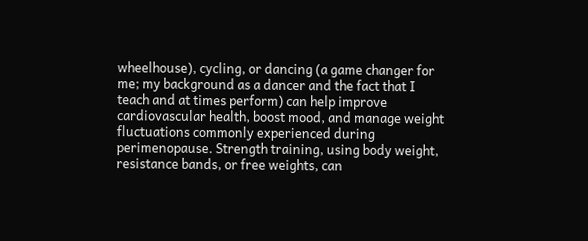wheelhouse), cycling, or dancing (a game changer for me; my background as a dancer and the fact that I teach and at times perform) can help improve cardiovascular health, boost mood, and manage weight fluctuations commonly experienced during perimenopause. Strength training, using body weight, resistance bands, or free weights, can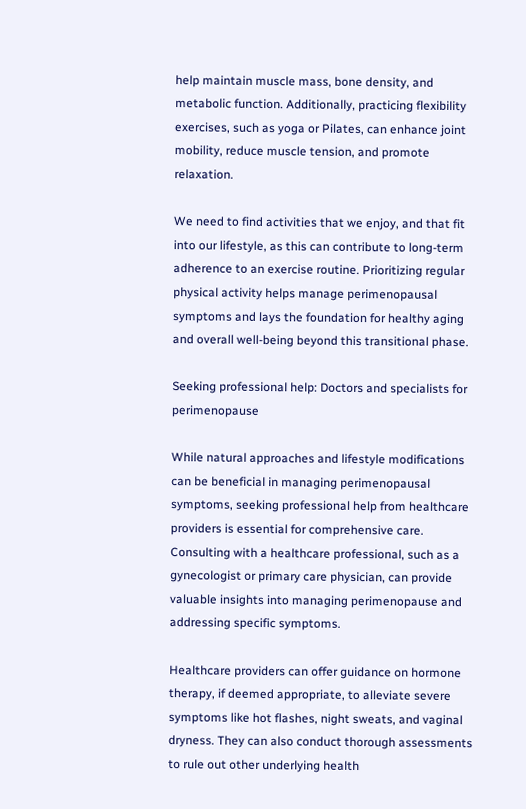help maintain muscle mass, bone density, and metabolic function. Additionally, practicing flexibility exercises, such as yoga or Pilates, can enhance joint mobility, reduce muscle tension, and promote relaxation.

We need to find activities that we enjoy, and that fit into our lifestyle, as this can contribute to long-term adherence to an exercise routine. Prioritizing regular physical activity helps manage perimenopausal symptoms and lays the foundation for healthy aging and overall well-being beyond this transitional phase.

Seeking professional help: Doctors and specialists for perimenopause

While natural approaches and lifestyle modifications can be beneficial in managing perimenopausal symptoms, seeking professional help from healthcare providers is essential for comprehensive care. Consulting with a healthcare professional, such as a gynecologist or primary care physician, can provide valuable insights into managing perimenopause and addressing specific symptoms.

Healthcare providers can offer guidance on hormone therapy, if deemed appropriate, to alleviate severe symptoms like hot flashes, night sweats, and vaginal dryness. They can also conduct thorough assessments to rule out other underlying health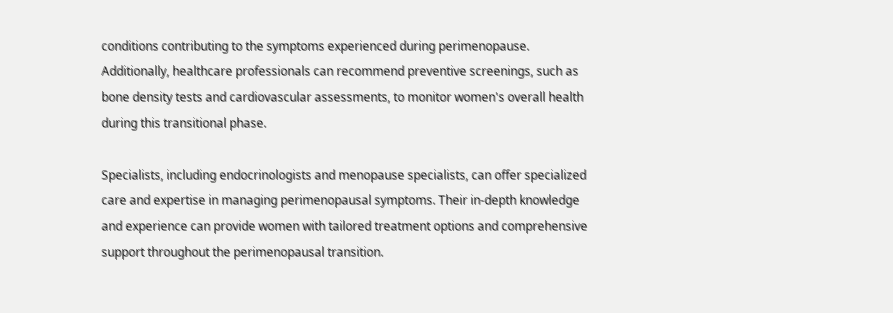conditions contributing to the symptoms experienced during perimenopause. Additionally, healthcare professionals can recommend preventive screenings, such as bone density tests and cardiovascular assessments, to monitor women's overall health during this transitional phase.

Specialists, including endocrinologists and menopause specialists, can offer specialized care and expertise in managing perimenopausal symptoms. Their in-depth knowledge and experience can provide women with tailored treatment options and comprehensive support throughout the perimenopausal transition.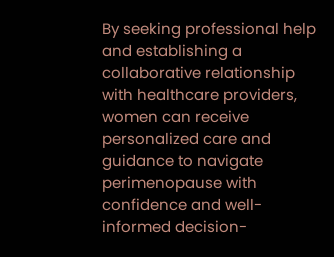By seeking professional help and establishing a collaborative relationship with healthcare providers, women can receive personalized care and guidance to navigate perimenopause with confidence and well-informed decision-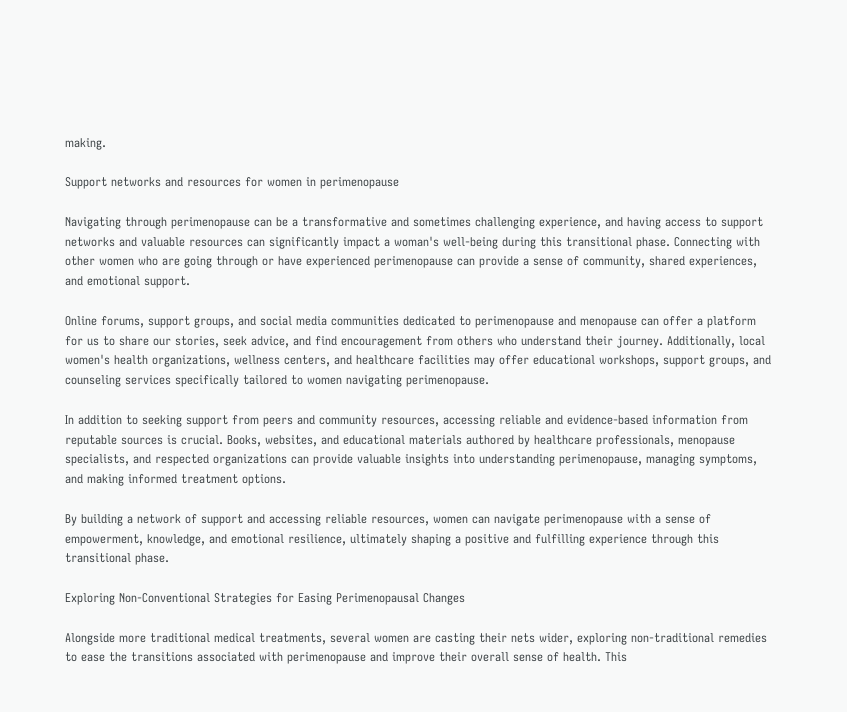making.

Support networks and resources for women in perimenopause

Navigating through perimenopause can be a transformative and sometimes challenging experience, and having access to support networks and valuable resources can significantly impact a woman's well-being during this transitional phase. Connecting with other women who are going through or have experienced perimenopause can provide a sense of community, shared experiences, and emotional support.

Online forums, support groups, and social media communities dedicated to perimenopause and menopause can offer a platform for us to share our stories, seek advice, and find encouragement from others who understand their journey. Additionally, local women's health organizations, wellness centers, and healthcare facilities may offer educational workshops, support groups, and counseling services specifically tailored to women navigating perimenopause.

In addition to seeking support from peers and community resources, accessing reliable and evidence-based information from reputable sources is crucial. Books, websites, and educational materials authored by healthcare professionals, menopause specialists, and respected organizations can provide valuable insights into understanding perimenopause, managing symptoms, and making informed treatment options.

By building a network of support and accessing reliable resources, women can navigate perimenopause with a sense of empowerment, knowledge, and emotional resilience, ultimately shaping a positive and fulfilling experience through this transitional phase.

Exploring Non-Conventional Strategies for Easing Perimenopausal Changes

Alongside more traditional medical treatments, several women are casting their nets wider, exploring non-traditional remedies to ease the transitions associated with perimenopause and improve their overall sense of health. This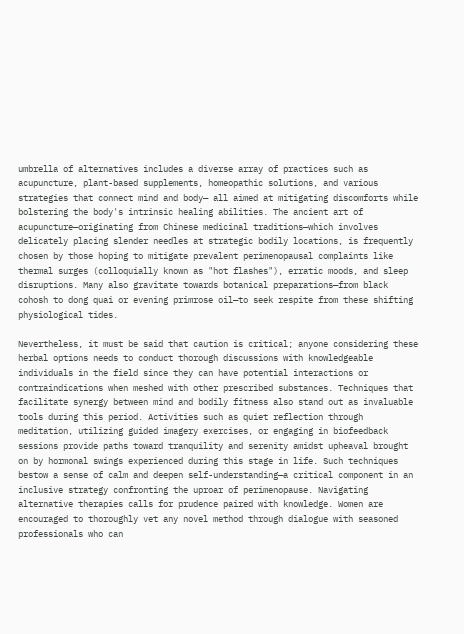umbrella of alternatives includes a diverse array of practices such as acupuncture, plant-based supplements, homeopathic solutions, and various strategies that connect mind and body— all aimed at mitigating discomforts while bolstering the body's intrinsic healing abilities. The ancient art of acupuncture—originating from Chinese medicinal traditions—which involves delicately placing slender needles at strategic bodily locations, is frequently chosen by those hoping to mitigate prevalent perimenopausal complaints like thermal surges (colloquially known as "hot flashes"), erratic moods, and sleep disruptions. Many also gravitate towards botanical preparations—from black cohosh to dong quai or evening primrose oil—to seek respite from these shifting physiological tides.

Nevertheless, it must be said that caution is critical; anyone considering these herbal options needs to conduct thorough discussions with knowledgeable individuals in the field since they can have potential interactions or contraindications when meshed with other prescribed substances. Techniques that facilitate synergy between mind and bodily fitness also stand out as invaluable tools during this period. Activities such as quiet reflection through meditation, utilizing guided imagery exercises, or engaging in biofeedback sessions provide paths toward tranquility and serenity amidst upheaval brought on by hormonal swings experienced during this stage in life. Such techniques bestow a sense of calm and deepen self-understanding—a critical component in an inclusive strategy confronting the uproar of perimenopause. Navigating alternative therapies calls for prudence paired with knowledge. Women are encouraged to thoroughly vet any novel method through dialogue with seasoned professionals who can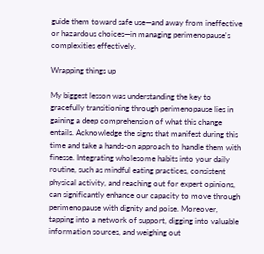guide them toward safe use—and away from ineffective or hazardous choices—in managing perimenopause's complexities effectively.

Wrapping things up

My biggest lesson was understanding the key to gracefully transitioning through perimenopause lies in gaining a deep comprehension of what this change entails. Acknowledge the signs that manifest during this time and take a hands-on approach to handle them with finesse. Integrating wholesome habits into your daily routine, such as mindful eating practices, consistent physical activity, and reaching out for expert opinions, can significantly enhance our capacity to move through perimenopause with dignity and poise. Moreover, tapping into a network of support, digging into valuable information sources, and weighing out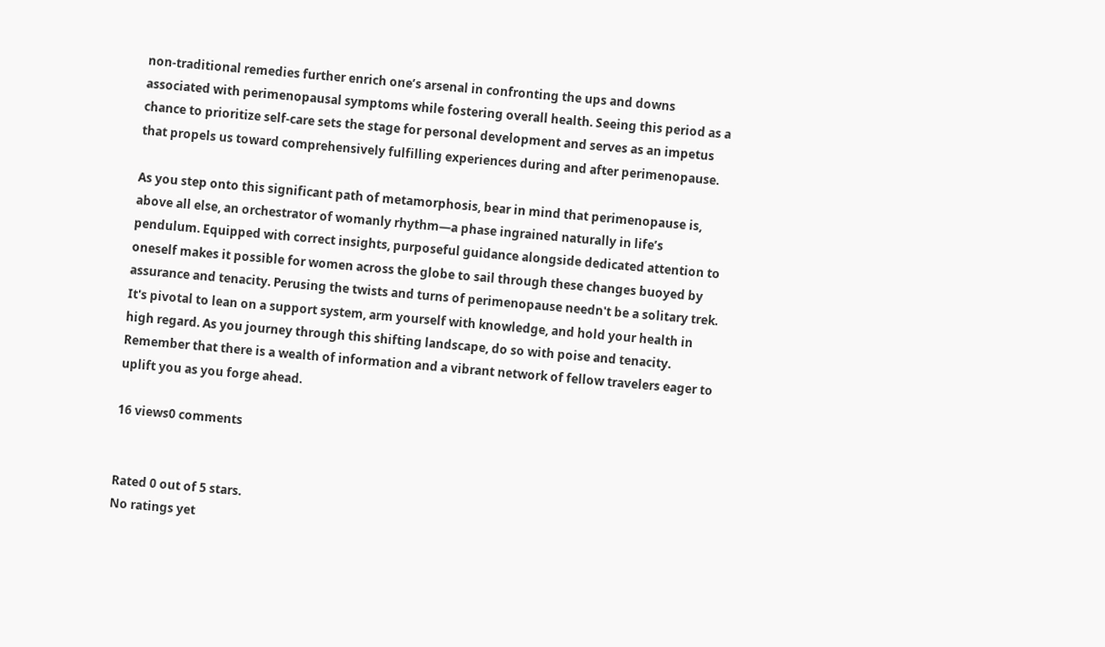non-traditional remedies further enrich one’s arsenal in confronting the ups and downs associated with perimenopausal symptoms while fostering overall health. Seeing this period as a chance to prioritize self-care sets the stage for personal development and serves as an impetus that propels us toward comprehensively fulfilling experiences during and after perimenopause.

As you step onto this significant path of metamorphosis, bear in mind that perimenopause is, above all else, an orchestrator of womanly rhythm—a phase ingrained naturally in life’s pendulum. Equipped with correct insights, purposeful guidance alongside dedicated attention to oneself makes it possible for women across the globe to sail through these changes buoyed by assurance and tenacity. Perusing the twists and turns of perimenopause needn't be a solitary trek. It's pivotal to lean on a support system, arm yourself with knowledge, and hold your health in high regard. As you journey through this shifting landscape, do so with poise and tenacity. Remember that there is a wealth of information and a vibrant network of fellow travelers eager to uplift you as you forge ahead.

16 views0 comments


Rated 0 out of 5 stars.
No ratings yet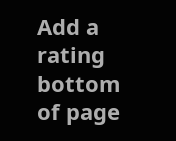Add a rating
bottom of page